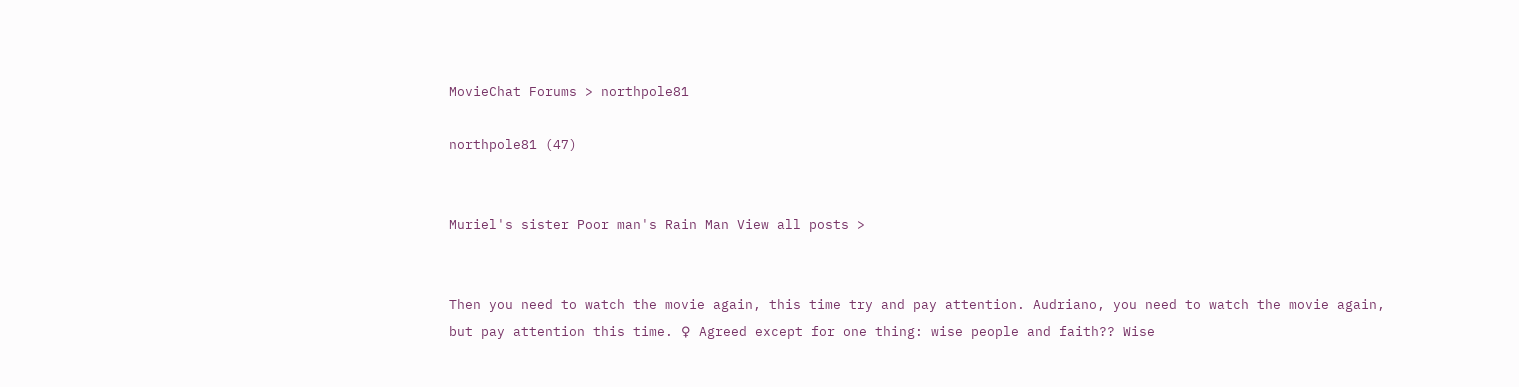MovieChat Forums > northpole81

northpole81 (47)


Muriel's sister Poor man's Rain Man View all posts >


Then you need to watch the movie again, this time try and pay attention. Audriano, you need to watch the movie again, but pay attention this time. ♀ Agreed except for one thing: wise people and faith?? Wise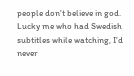people don't believe in god. Lucky me who had Swedish subtitles while watching, I'd never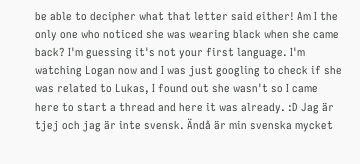be able to decipher what that letter said either! Am I the only one who noticed she was wearing black when she came back? I'm guessing it's not your first language. I'm watching Logan now and I was just googling to check if she was related to Lukas, I found out she wasn't so I came here to start a thread and here it was already. :D Jag är tjej och jag är inte svensk. Ändå är min svenska mycket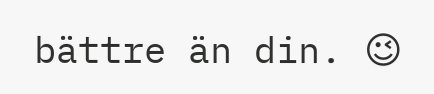bättre än din. 😉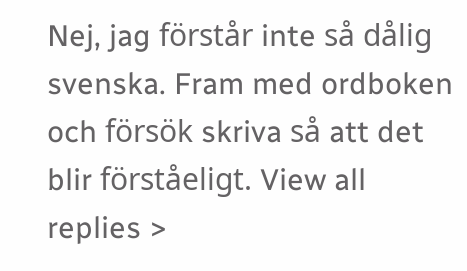Nej, jag förstår inte så dålig svenska. Fram med ordboken och försök skriva så att det blir förståeligt. View all replies >